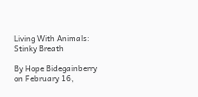Living With Animals: Stinky Breath

By Hope Bidegainberry on February 16,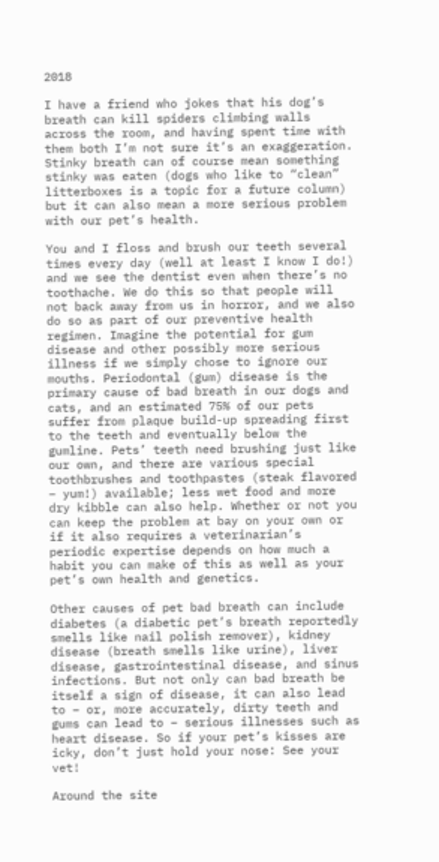2018

I have a friend who jokes that his dog’s breath can kill spiders climbing walls across the room, and having spent time with them both I’m not sure it’s an exaggeration. Stinky breath can of course mean something stinky was eaten (dogs who like to “clean” litterboxes is a topic for a future column) but it can also mean a more serious problem with our pet’s health.

You and I floss and brush our teeth several times every day (well at least I know I do!) and we see the dentist even when there’s no toothache. We do this so that people will not back away from us in horror, and we also do so as part of our preventive health regimen. Imagine the potential for gum disease and other possibly more serious illness if we simply chose to ignore our mouths. Periodontal (gum) disease is the primary cause of bad breath in our dogs and cats, and an estimated 75% of our pets suffer from plaque build-up spreading first to the teeth and eventually below the gumline. Pets’ teeth need brushing just like our own, and there are various special toothbrushes and toothpastes (steak flavored – yum!) available; less wet food and more dry kibble can also help. Whether or not you can keep the problem at bay on your own or if it also requires a veterinarian’s periodic expertise depends on how much a habit you can make of this as well as your pet’s own health and genetics.

Other causes of pet bad breath can include diabetes (a diabetic pet’s breath reportedly smells like nail polish remover), kidney disease (breath smells like urine), liver disease, gastrointestinal disease, and sinus infections. But not only can bad breath be itself a sign of disease, it can also lead to – or, more accurately, dirty teeth and gums can lead to – serious illnesses such as heart disease. So if your pet’s kisses are icky, don’t just hold your nose: See your vet!

Around the site